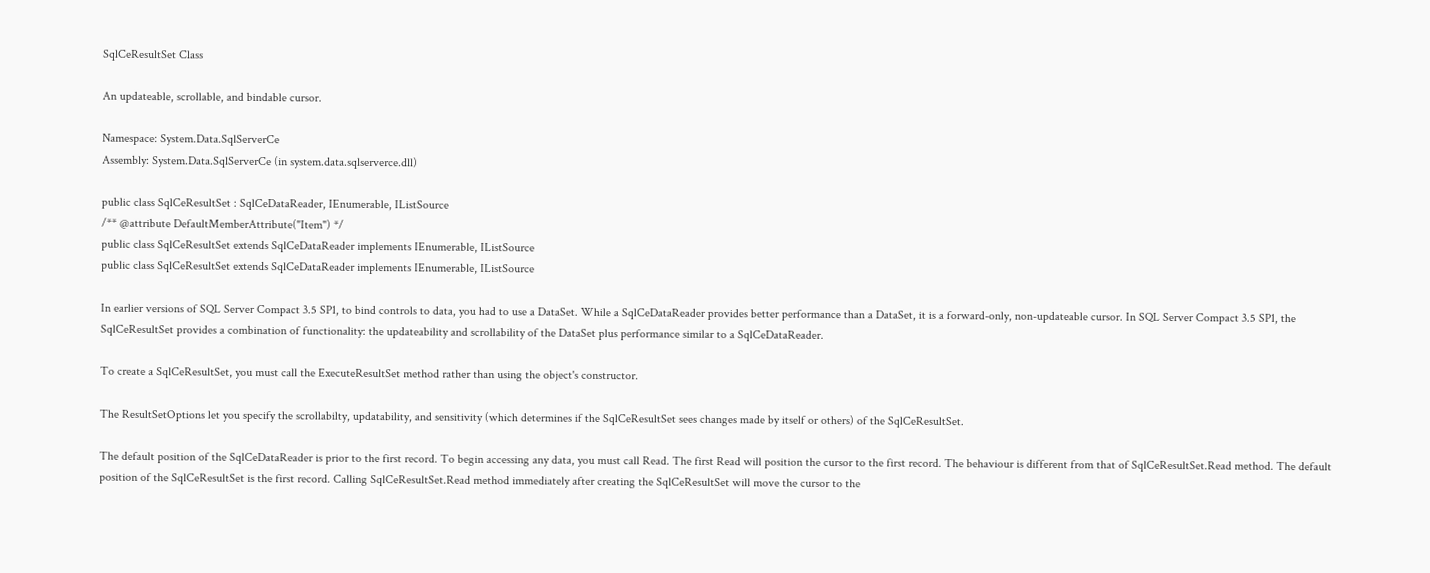SqlCeResultSet Class

An updateable, scrollable, and bindable cursor.

Namespace: System.Data.SqlServerCe
Assembly: System.Data.SqlServerCe (in system.data.sqlserverce.dll)

public class SqlCeResultSet : SqlCeDataReader, IEnumerable, IListSource
/** @attribute DefaultMemberAttribute("Item") */
public class SqlCeResultSet extends SqlCeDataReader implements IEnumerable, IListSource
public class SqlCeResultSet extends SqlCeDataReader implements IEnumerable, IListSource

In earlier versions of SQL Server Compact 3.5 SP1, to bind controls to data, you had to use a DataSet. While a SqlCeDataReader provides better performance than a DataSet, it is a forward-only, non-updateable cursor. In SQL Server Compact 3.5 SP1, the SqlCeResultSet provides a combination of functionality: the updateability and scrollability of the DataSet plus performance similar to a SqlCeDataReader.

To create a SqlCeResultSet, you must call the ExecuteResultSet method rather than using the object's constructor.

The ResultSetOptions let you specify the scrollabilty, updatability, and sensitivity (which determines if the SqlCeResultSet sees changes made by itself or others) of the SqlCeResultSet.

The default position of the SqlCeDataReader is prior to the first record. To begin accessing any data, you must call Read. The first Read will position the cursor to the first record. The behaviour is different from that of SqlCeResultSet.Read method. The default position of the SqlCeResultSet is the first record. Calling SqlCeResultSet.Read method immediately after creating the SqlCeResultSet will move the cursor to the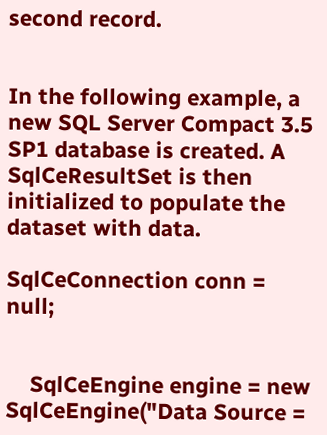second record.


In the following example, a new SQL Server Compact 3.5 SP1 database is created. A SqlCeResultSet is then initialized to populate the dataset with data.

SqlCeConnection conn = null;


    SqlCeEngine engine = new SqlCeEngine("Data Source =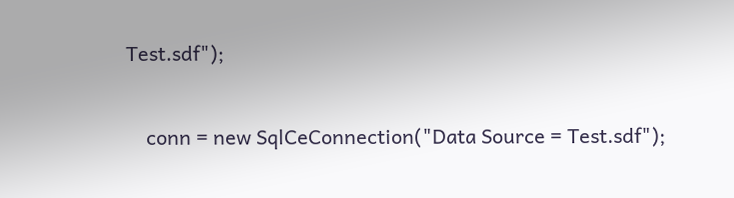Test.sdf");

    conn = new SqlCeConnection("Data Source = Test.sdf");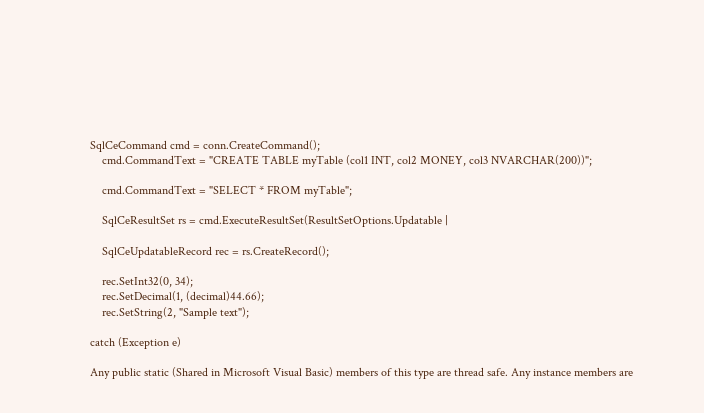SqlCeCommand cmd = conn.CreateCommand();
    cmd.CommandText = "CREATE TABLE myTable (col1 INT, col2 MONEY, col3 NVARCHAR(200))";

    cmd.CommandText = "SELECT * FROM myTable";

    SqlCeResultSet rs = cmd.ExecuteResultSet(ResultSetOptions.Updatable |

    SqlCeUpdatableRecord rec = rs.CreateRecord();

    rec.SetInt32(0, 34);
    rec.SetDecimal(1, (decimal)44.66);
    rec.SetString(2, "Sample text");

catch (Exception e)

Any public static (Shared in Microsoft Visual Basic) members of this type are thread safe. Any instance members are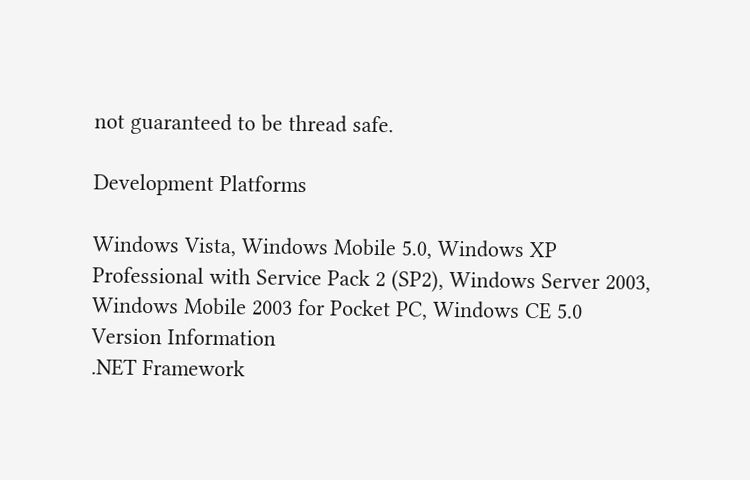not guaranteed to be thread safe.

Development Platforms

Windows Vista, Windows Mobile 5.0, Windows XP Professional with Service Pack 2 (SP2), Windows Server 2003, Windows Mobile 2003 for Pocket PC, Windows CE 5.0
Version Information
.NET Framework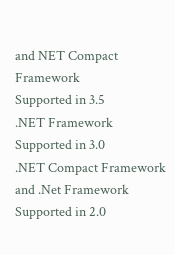and NET Compact Framework
Supported in 3.5
.NET Framework
Supported in 3.0
.NET Compact Framework and .Net Framework
Supported in 2.0